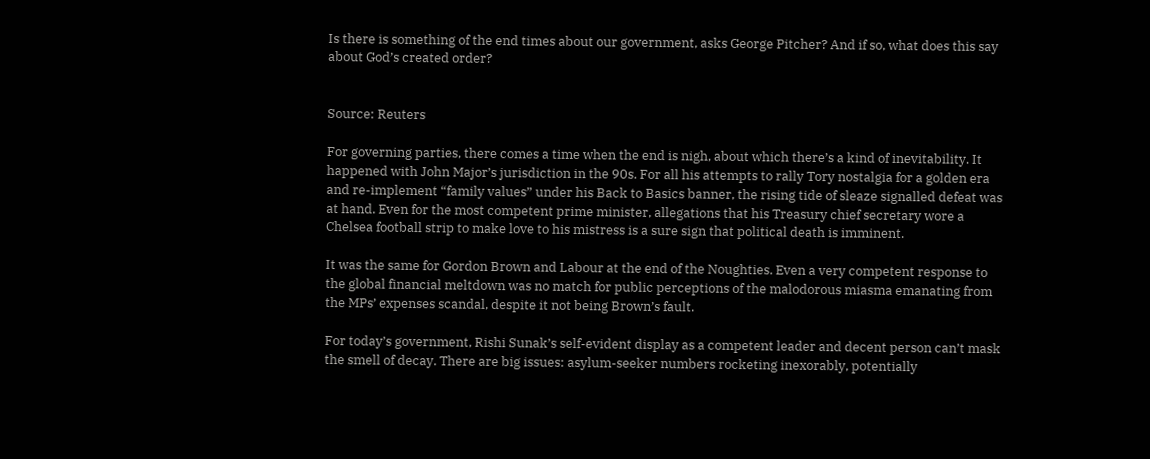Is there is something of the end times about our government, asks George Pitcher? And if so, what does this say about God’s created order?


Source: Reuters

For governing parties, there comes a time when the end is nigh, about which there’s a kind of inevitability. It happened with John Major’s jurisdiction in the 90s. For all his attempts to rally Tory nostalgia for a golden era and re-implement “family values” under his Back to Basics banner, the rising tide of sleaze signalled defeat was at hand. Even for the most competent prime minister, allegations that his Treasury chief secretary wore a Chelsea football strip to make love to his mistress is a sure sign that political death is imminent.

It was the same for Gordon Brown and Labour at the end of the Noughties. Even a very competent response to the global financial meltdown was no match for public perceptions of the malodorous miasma emanating from the MPs’ expenses scandal, despite it not being Brown’s fault.

For today’s government, Rishi Sunak’s self-evident display as a competent leader and decent person can’t mask the smell of decay. There are big issues: asylum-seeker numbers rocketing inexorably, potentially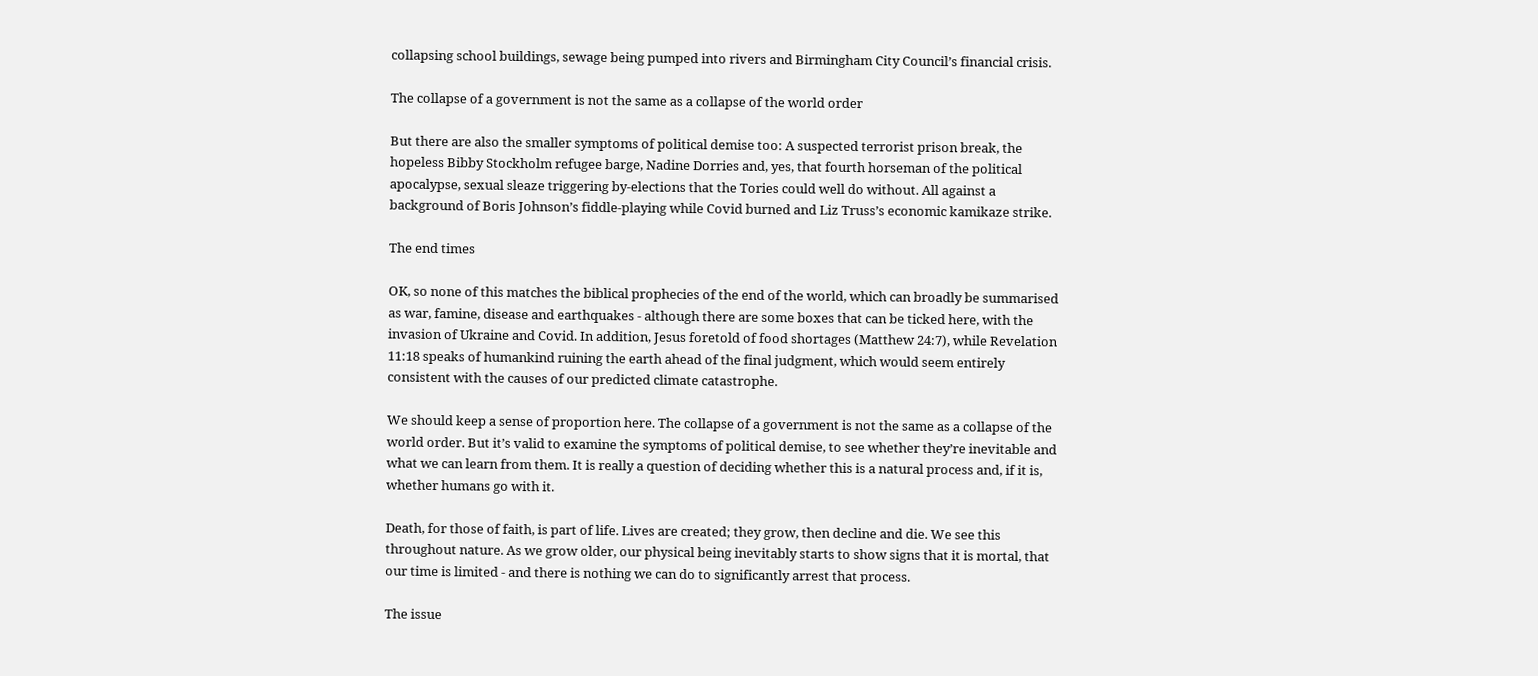collapsing school buildings, sewage being pumped into rivers and Birmingham City Council’s financial crisis.

The collapse of a government is not the same as a collapse of the world order

But there are also the smaller symptoms of political demise too: A suspected terrorist prison break, the hopeless Bibby Stockholm refugee barge, Nadine Dorries and, yes, that fourth horseman of the political apocalypse, sexual sleaze triggering by-elections that the Tories could well do without. All against a background of Boris Johnson’s fiddle-playing while Covid burned and Liz Truss’s economic kamikaze strike.

The end times

OK, so none of this matches the biblical prophecies of the end of the world, which can broadly be summarised as war, famine, disease and earthquakes - although there are some boxes that can be ticked here, with the invasion of Ukraine and Covid. In addition, Jesus foretold of food shortages (Matthew 24:7), while Revelation 11:18 speaks of humankind ruining the earth ahead of the final judgment, which would seem entirely consistent with the causes of our predicted climate catastrophe.

We should keep a sense of proportion here. The collapse of a government is not the same as a collapse of the world order. But it’s valid to examine the symptoms of political demise, to see whether they’re inevitable and what we can learn from them. It is really a question of deciding whether this is a natural process and, if it is, whether humans go with it.

Death, for those of faith, is part of life. Lives are created; they grow, then decline and die. We see this throughout nature. As we grow older, our physical being inevitably starts to show signs that it is mortal, that our time is limited - and there is nothing we can do to significantly arrest that process.

The issue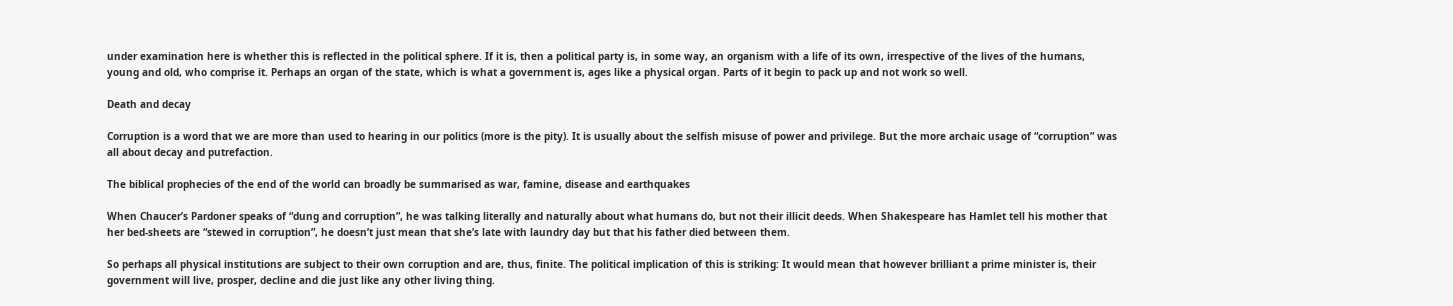under examination here is whether this is reflected in the political sphere. If it is, then a political party is, in some way, an organism with a life of its own, irrespective of the lives of the humans, young and old, who comprise it. Perhaps an organ of the state, which is what a government is, ages like a physical organ. Parts of it begin to pack up and not work so well.

Death and decay

Corruption is a word that we are more than used to hearing in our politics (more is the pity). It is usually about the selfish misuse of power and privilege. But the more archaic usage of “corruption” was all about decay and putrefaction.

The biblical prophecies of the end of the world can broadly be summarised as war, famine, disease and earthquakes

When Chaucer’s Pardoner speaks of “dung and corruption”, he was talking literally and naturally about what humans do, but not their illicit deeds. When Shakespeare has Hamlet tell his mother that her bed-sheets are “stewed in corruption”, he doesn’t just mean that she’s late with laundry day but that his father died between them.

So perhaps all physical institutions are subject to their own corruption and are, thus, finite. The political implication of this is striking: It would mean that however brilliant a prime minister is, their government will live, prosper, decline and die just like any other living thing.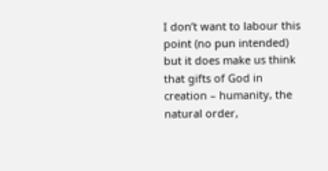I don’t want to labour this point (no pun intended) but it does make us think that gifts of God in creation – humanity, the natural order,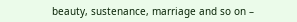beauty, sustenance, marriage and so on –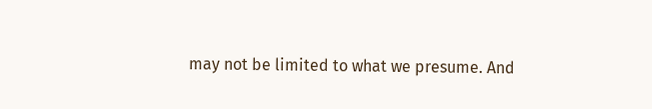may not be limited to what we presume. And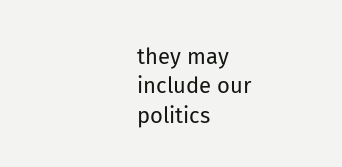they may include our politics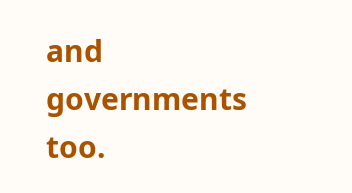and governments too.